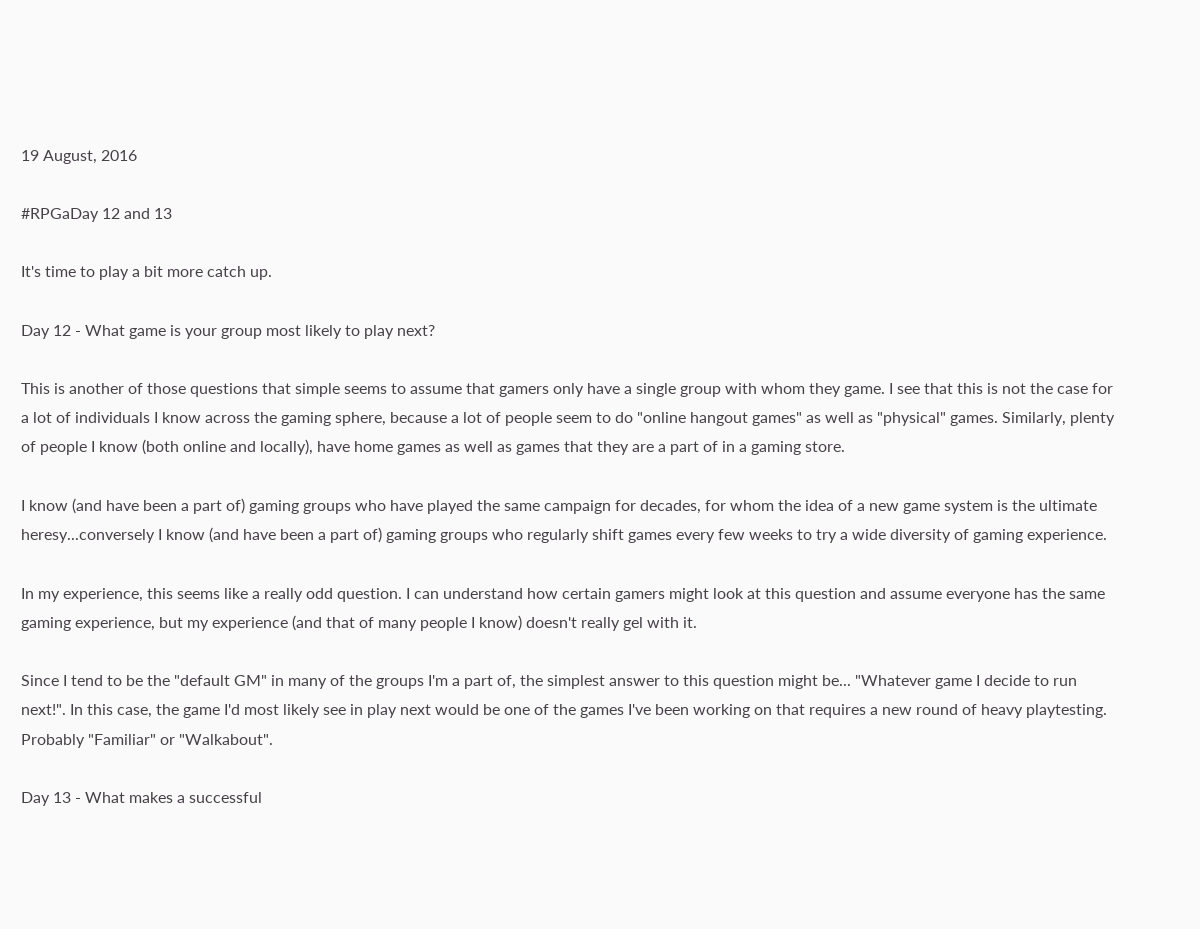19 August, 2016

#RPGaDay 12 and 13

It's time to play a bit more catch up.

Day 12 - What game is your group most likely to play next?

This is another of those questions that simple seems to assume that gamers only have a single group with whom they game. I see that this is not the case for a lot of individuals I know across the gaming sphere, because a lot of people seem to do "online hangout games" as well as "physical" games. Similarly, plenty of people I know (both online and locally), have home games as well as games that they are a part of in a gaming store.

I know (and have been a part of) gaming groups who have played the same campaign for decades, for whom the idea of a new game system is the ultimate heresy...conversely I know (and have been a part of) gaming groups who regularly shift games every few weeks to try a wide diversity of gaming experience.

In my experience, this seems like a really odd question. I can understand how certain gamers might look at this question and assume everyone has the same gaming experience, but my experience (and that of many people I know) doesn't really gel with it.

Since I tend to be the "default GM" in many of the groups I'm a part of, the simplest answer to this question might be... "Whatever game I decide to run next!". In this case, the game I'd most likely see in play next would be one of the games I've been working on that requires a new round of heavy playtesting. Probably "Familiar" or "Walkabout".

Day 13 - What makes a successful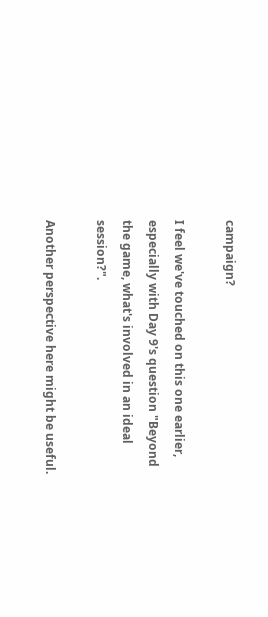campaign?

I feel we've touched on this one earlier, especially with Day 9's question "Beyond the game, what's involved in an ideal session?".

Another perspective here might be useful.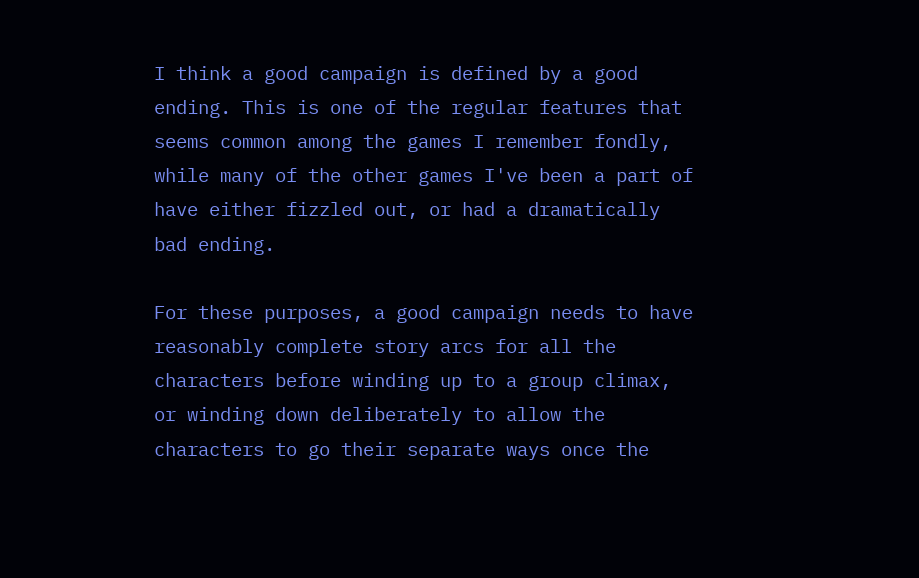I think a good campaign is defined by a good ending. This is one of the regular features that seems common among the games I remember fondly, while many of the other games I've been a part of have either fizzled out, or had a dramatically bad ending.

For these purposes, a good campaign needs to have reasonably complete story arcs for all the characters before winding up to a group climax, or winding down deliberately to allow the characters to go their separate ways once the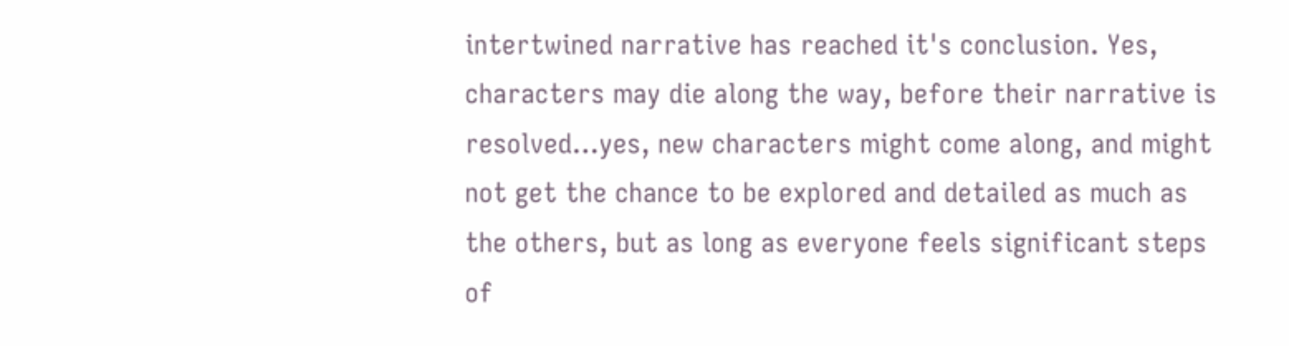intertwined narrative has reached it's conclusion. Yes, characters may die along the way, before their narrative is resolved...yes, new characters might come along, and might not get the chance to be explored and detailed as much as the others, but as long as everyone feels significant steps of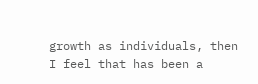growth as individuals, then I feel that has been a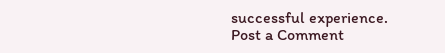successful experience.
Post a Comment